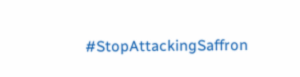#StopAttackingSaffron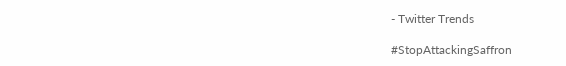- Twitter Trends

#StopAttackingSaffron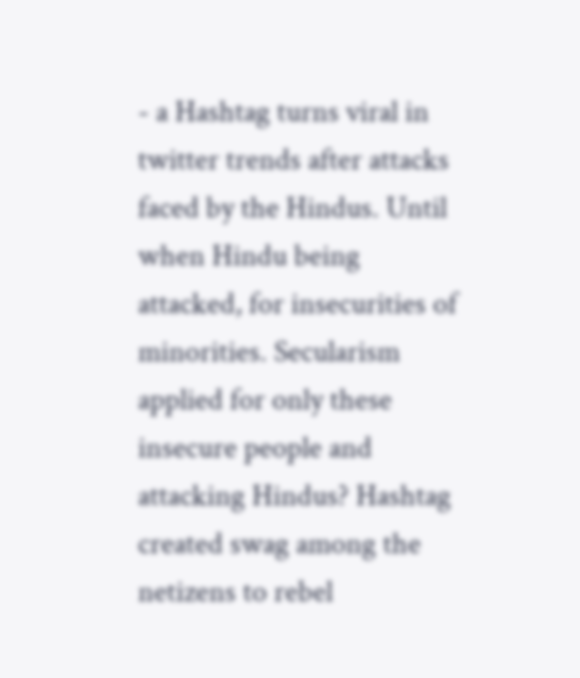- a Hashtag turns viral in twitter trends after attacks faced by the Hindus. Until when Hindu being attacked, for insecurities of minorities. Secularism applied for only these insecure people and attacking Hindus? Hashtag created swag among the netizens to rebel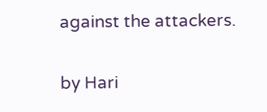against the attackers.

by Hari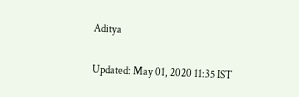Aditya

Updated: May 01, 2020 11:35 IST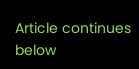Article continues below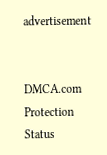advertisement


DMCA.com Protection Status